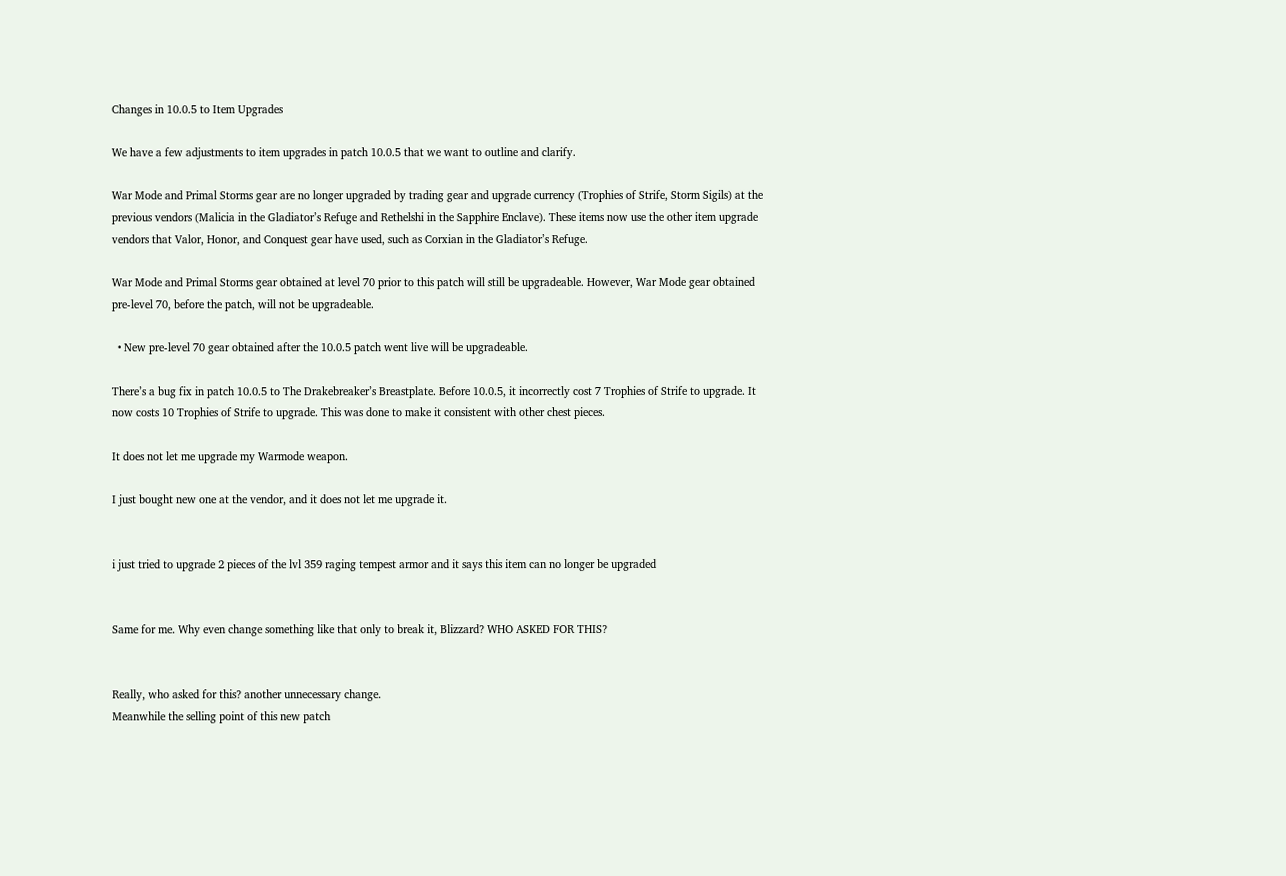Changes in 10.0.5 to Item Upgrades

We have a few adjustments to item upgrades in patch 10.0.5 that we want to outline and clarify.

War Mode and Primal Storms gear are no longer upgraded by trading gear and upgrade currency (Trophies of Strife, Storm Sigils) at the previous vendors (Malicia in the Gladiator’s Refuge and Rethelshi in the Sapphire Enclave). These items now use the other item upgrade vendors that Valor, Honor, and Conquest gear have used, such as Corxian in the Gladiator’s Refuge.

War Mode and Primal Storms gear obtained at level 70 prior to this patch will still be upgradeable. However, War Mode gear obtained pre-level 70, before the patch, will not be upgradeable.

  • New pre-level 70 gear obtained after the 10.0.5 patch went live will be upgradeable.

There’s a bug fix in patch 10.0.5 to The Drakebreaker’s Breastplate. Before 10.0.5, it incorrectly cost 7 Trophies of Strife to upgrade. It now costs 10 Trophies of Strife to upgrade. This was done to make it consistent with other chest pieces.

It does not let me upgrade my Warmode weapon.

I just bought new one at the vendor, and it does not let me upgrade it.


i just tried to upgrade 2 pieces of the lvl 359 raging tempest armor and it says this item can no longer be upgraded


Same for me. Why even change something like that only to break it, Blizzard? WHO ASKED FOR THIS?


Really, who asked for this? another unnecessary change.
Meanwhile the selling point of this new patch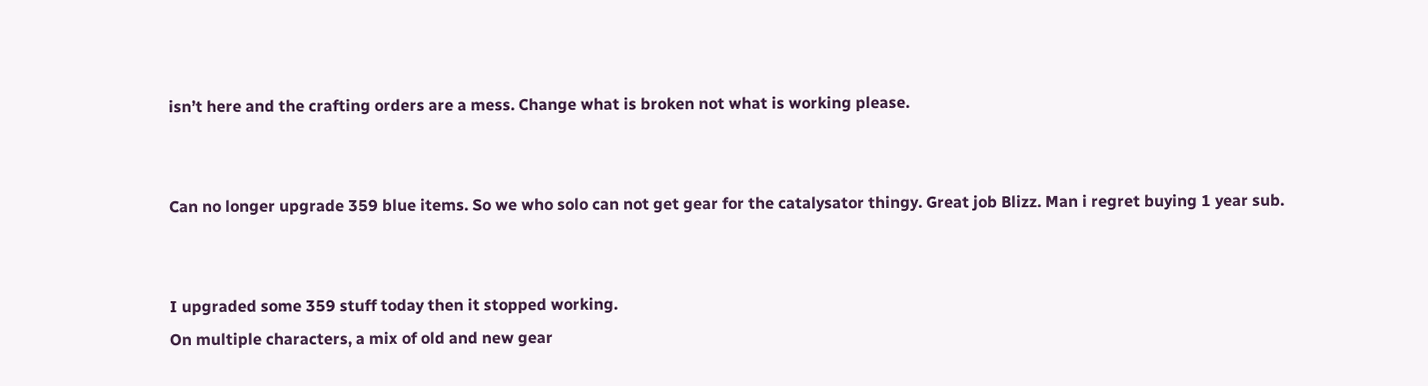isn’t here and the crafting orders are a mess. Change what is broken not what is working please.


Can no longer upgrade 359 blue items. So we who solo can not get gear for the catalysator thingy. Great job Blizz. Man i regret buying 1 year sub.


I upgraded some 359 stuff today then it stopped working.
On multiple characters, a mix of old and new gear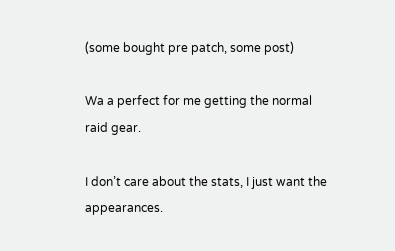(some bought pre patch, some post)

Wa a perfect for me getting the normal raid gear.

I don’t care about the stats, I just want the appearances.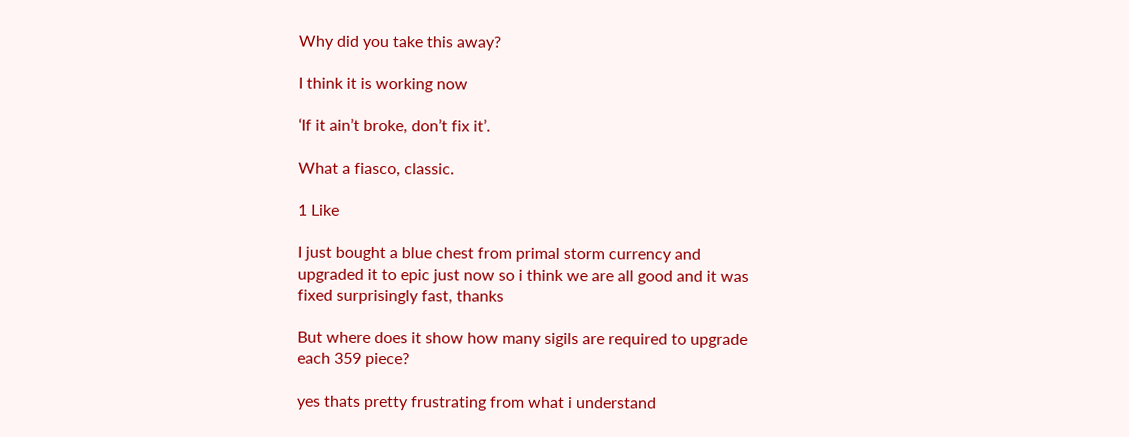Why did you take this away?

I think it is working now

‘If it ain’t broke, don’t fix it’.

What a fiasco, classic.

1 Like

I just bought a blue chest from primal storm currency and upgraded it to epic just now so i think we are all good and it was fixed surprisingly fast, thanks

But where does it show how many sigils are required to upgrade each 359 piece?

yes thats pretty frustrating from what i understand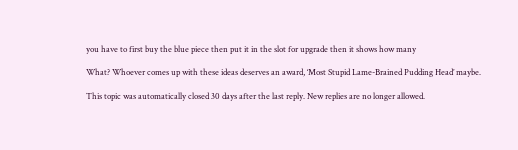you have to first buy the blue piece then put it in the slot for upgrade then it shows how many

What? Whoever comes up with these ideas deserves an award, ‘Most Stupid Lame-Brained Pudding Head’ maybe.

This topic was automatically closed 30 days after the last reply. New replies are no longer allowed.